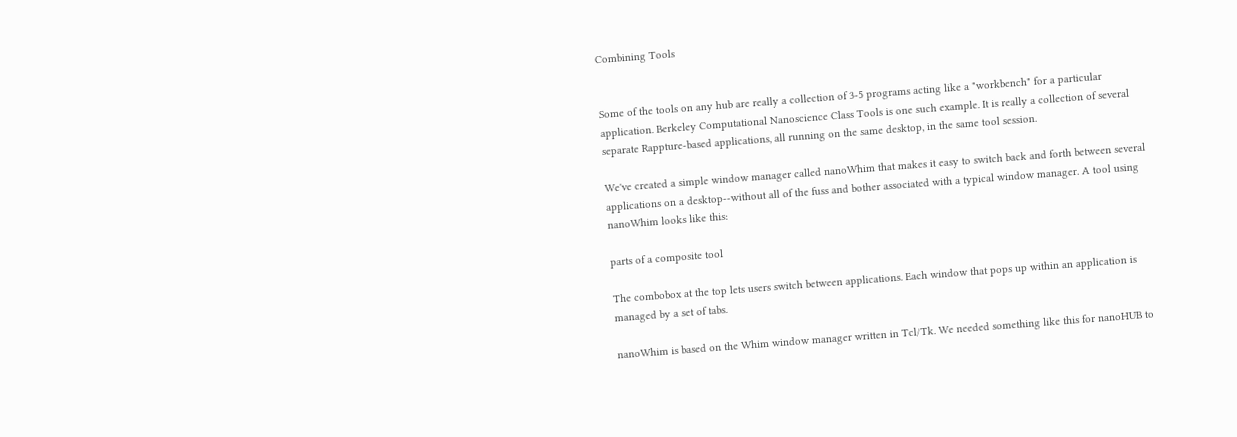Combining Tools


Some of the tools on any hub are really a collection of 3-5 programs acting like a "workbench" for a particular application. Berkeley Computational Nanoscience Class Tools is one such example. It is really a collection of several separate Rappture-based applications, all running on the same desktop, in the same tool session.

We've created a simple window manager called nanoWhim that makes it easy to switch back and forth between several applications on a desktop--without all of the fuss and bother associated with a typical window manager. A tool using nanoWhim looks like this:

parts of a composite tool

The combobox at the top lets users switch between applications. Each window that pops up within an application is managed by a set of tabs.

nanoWhim is based on the Whim window manager written in Tcl/Tk. We needed something like this for nanoHUB to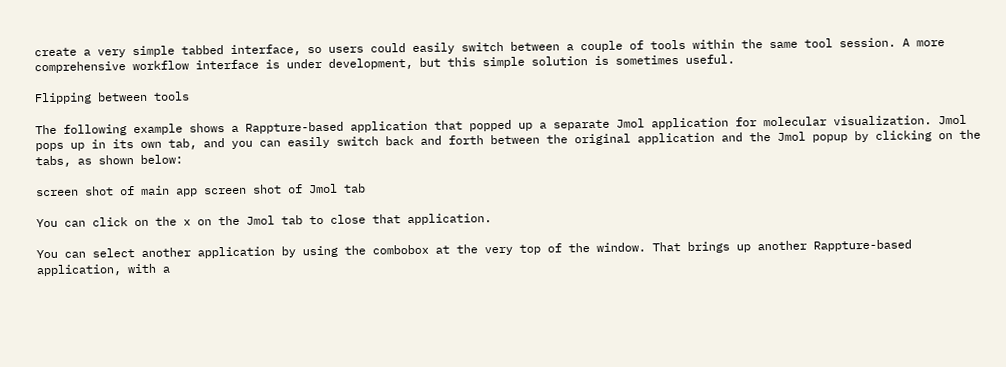create a very simple tabbed interface, so users could easily switch between a couple of tools within the same tool session. A more comprehensive workflow interface is under development, but this simple solution is sometimes useful.

Flipping between tools

The following example shows a Rappture-based application that popped up a separate Jmol application for molecular visualization. Jmol pops up in its own tab, and you can easily switch back and forth between the original application and the Jmol popup by clicking on the tabs, as shown below:

screen shot of main app screen shot of Jmol tab

You can click on the x on the Jmol tab to close that application.

You can select another application by using the combobox at the very top of the window. That brings up another Rappture-based application, with a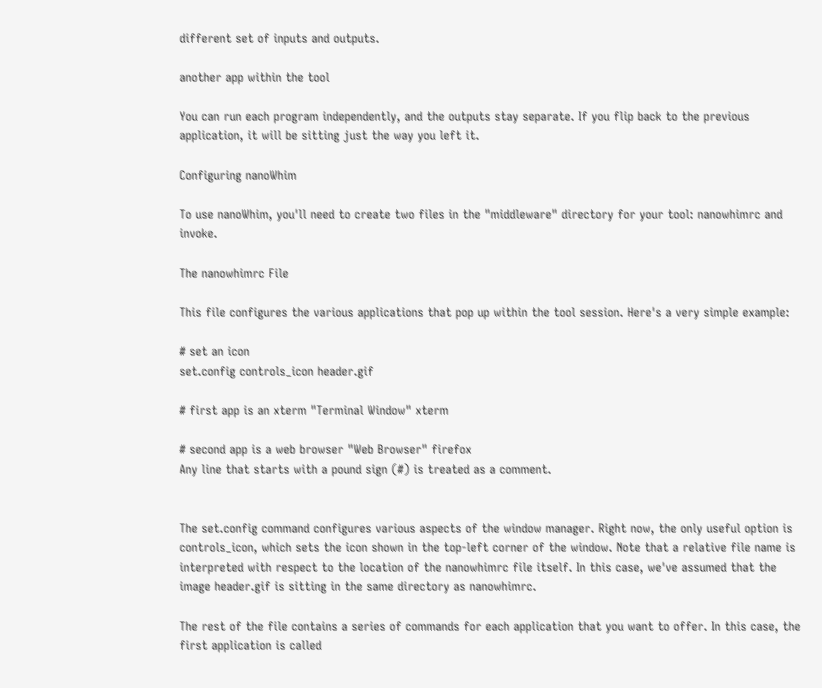different set of inputs and outputs.

another app within the tool

You can run each program independently, and the outputs stay separate. If you flip back to the previous application, it will be sitting just the way you left it.

Configuring nanoWhim

To use nanoWhim, you'll need to create two files in the "middleware" directory for your tool: nanowhimrc and invoke.

The nanowhimrc File

This file configures the various applications that pop up within the tool session. Here's a very simple example:

# set an icon
set.config controls_icon header.gif

# first app is an xterm "Terminal Window" xterm

# second app is a web browser "Web Browser" firefox
Any line that starts with a pound sign (#) is treated as a comment.


The set.config command configures various aspects of the window manager. Right now, the only useful option is controls_icon, which sets the icon shown in the top-left corner of the window. Note that a relative file name is interpreted with respect to the location of the nanowhimrc file itself. In this case, we've assumed that the image header.gif is sitting in the same directory as nanowhimrc.

The rest of the file contains a series of commands for each application that you want to offer. In this case, the first application is called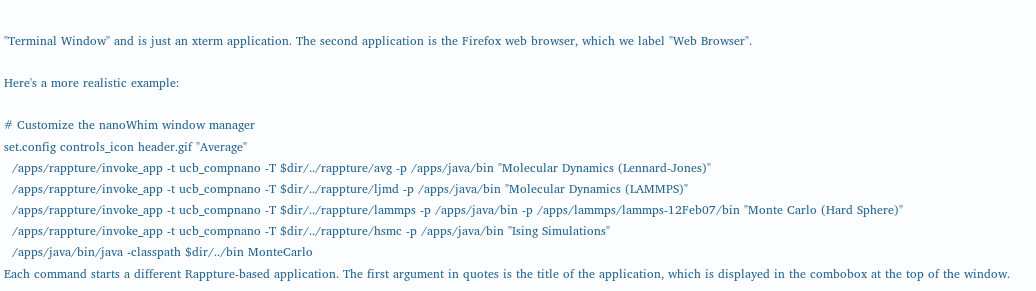"Terminal Window" and is just an xterm application. The second application is the Firefox web browser, which we label "Web Browser".

Here's a more realistic example:

# Customize the nanoWhim window manager
set.config controls_icon header.gif "Average"
  /apps/rappture/invoke_app -t ucb_compnano -T $dir/../rappture/avg -p /apps/java/bin "Molecular Dynamics (Lennard-Jones)"
  /apps/rappture/invoke_app -t ucb_compnano -T $dir/../rappture/ljmd -p /apps/java/bin "Molecular Dynamics (LAMMPS)"
  /apps/rappture/invoke_app -t ucb_compnano -T $dir/../rappture/lammps -p /apps/java/bin -p /apps/lammps/lammps-12Feb07/bin "Monte Carlo (Hard Sphere)"
  /apps/rappture/invoke_app -t ucb_compnano -T $dir/../rappture/hsmc -p /apps/java/bin "Ising Simulations"
  /apps/java/bin/java -classpath $dir/../bin MonteCarlo
Each command starts a different Rappture-based application. The first argument in quotes is the title of the application, which is displayed in the combobox at the top of the window.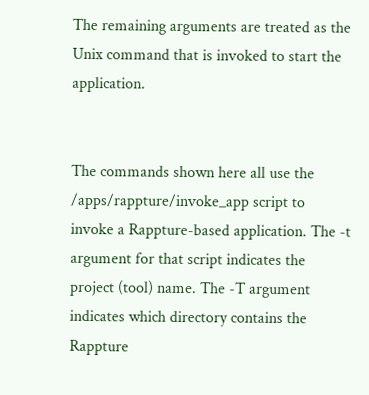The remaining arguments are treated as the Unix command that is invoked to start the application.


The commands shown here all use the /apps/rappture/invoke_app script to invoke a Rappture-based application. The -t argument for that script indicates the project (tool) name. The -T argument indicates which directory contains the Rappture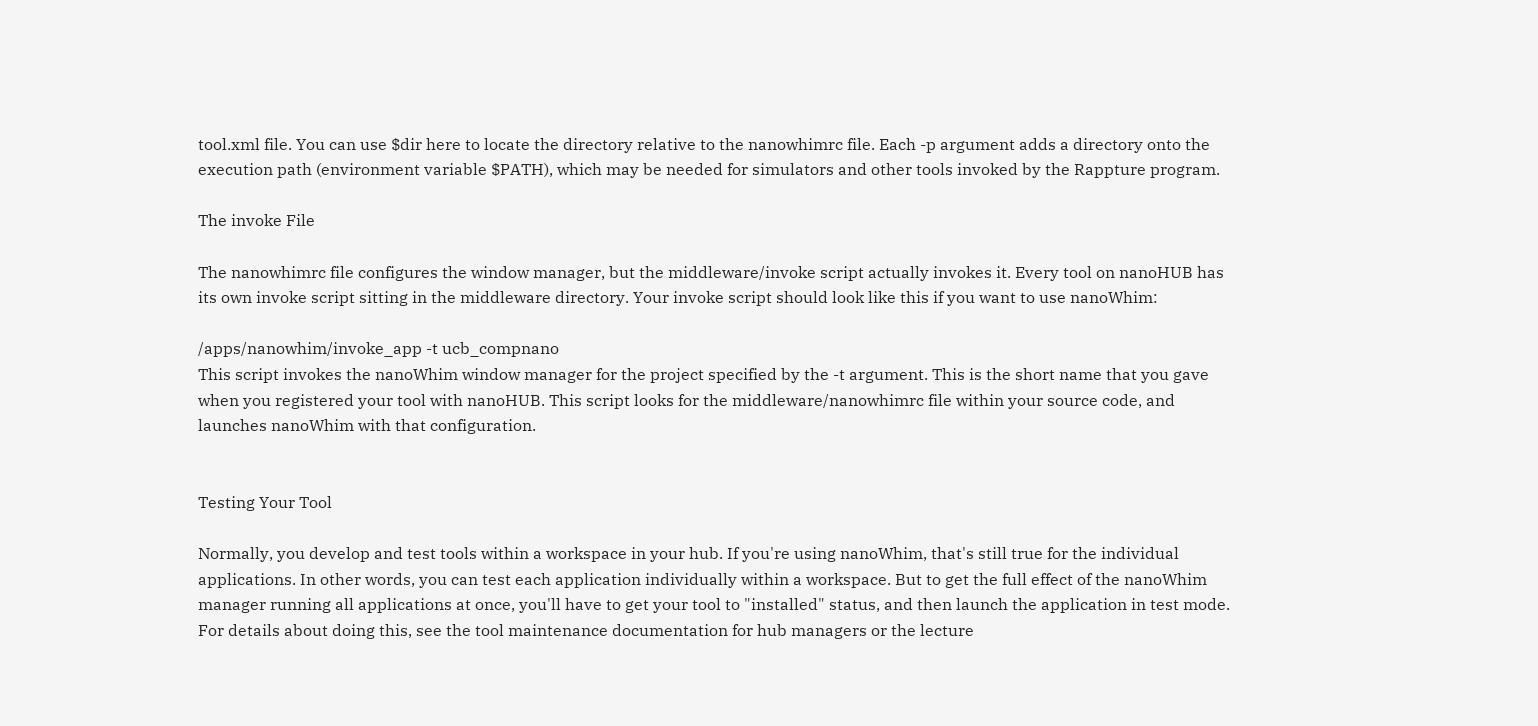tool.xml file. You can use $dir here to locate the directory relative to the nanowhimrc file. Each -p argument adds a directory onto the execution path (environment variable $PATH), which may be needed for simulators and other tools invoked by the Rappture program.

The invoke File

The nanowhimrc file configures the window manager, but the middleware/invoke script actually invokes it. Every tool on nanoHUB has its own invoke script sitting in the middleware directory. Your invoke script should look like this if you want to use nanoWhim:

/apps/nanowhim/invoke_app -t ucb_compnano
This script invokes the nanoWhim window manager for the project specified by the -t argument. This is the short name that you gave when you registered your tool with nanoHUB. This script looks for the middleware/nanowhimrc file within your source code, and launches nanoWhim with that configuration.


Testing Your Tool

Normally, you develop and test tools within a workspace in your hub. If you're using nanoWhim, that's still true for the individual applications. In other words, you can test each application individually within a workspace. But to get the full effect of the nanoWhim manager running all applications at once, you'll have to get your tool to "installed" status, and then launch the application in test mode. For details about doing this, see the tool maintenance documentation for hub managers or the lecture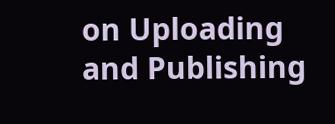on Uploading and Publishing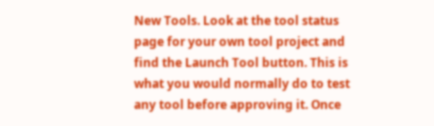New Tools. Look at the tool status page for your own tool project and find the Launch Tool button. This is what you would normally do to test any tool before approving it. Once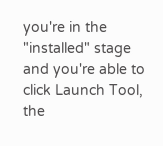you're in the "installed" stage and you're able to click Launch Tool, the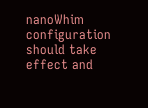nanoWhim configuration should take effect and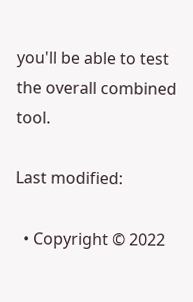you'll be able to test the overall combined tool.

Last modified:

  • Copyright © 2022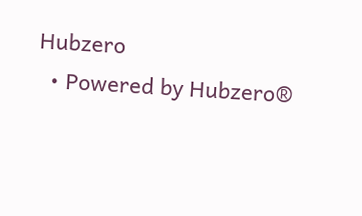Hubzero
  • Powered by Hubzero®